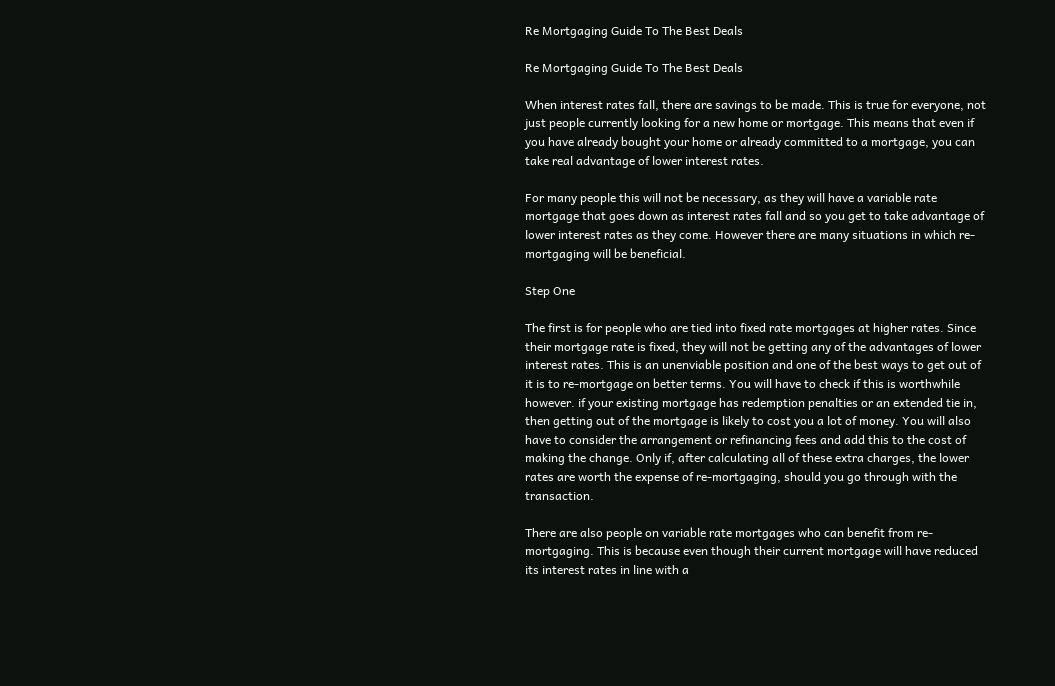Re Mortgaging Guide To The Best Deals

Re Mortgaging Guide To The Best Deals

When interest rates fall, there are savings to be made. This is true for everyone, not just people currently looking for a new home or mortgage. This means that even if you have already bought your home or already committed to a mortgage, you can take real advantage of lower interest rates.

For many people this will not be necessary, as they will have a variable rate mortgage that goes down as interest rates fall and so you get to take advantage of lower interest rates as they come. However there are many situations in which re-mortgaging will be beneficial.

Step One

The first is for people who are tied into fixed rate mortgages at higher rates. Since their mortgage rate is fixed, they will not be getting any of the advantages of lower interest rates. This is an unenviable position and one of the best ways to get out of it is to re-mortgage on better terms. You will have to check if this is worthwhile however. if your existing mortgage has redemption penalties or an extended tie in, then getting out of the mortgage is likely to cost you a lot of money. You will also have to consider the arrangement or refinancing fees and add this to the cost of making the change. Only if, after calculating all of these extra charges, the lower rates are worth the expense of re-mortgaging, should you go through with the transaction.

There are also people on variable rate mortgages who can benefit from re-mortgaging. This is because even though their current mortgage will have reduced its interest rates in line with a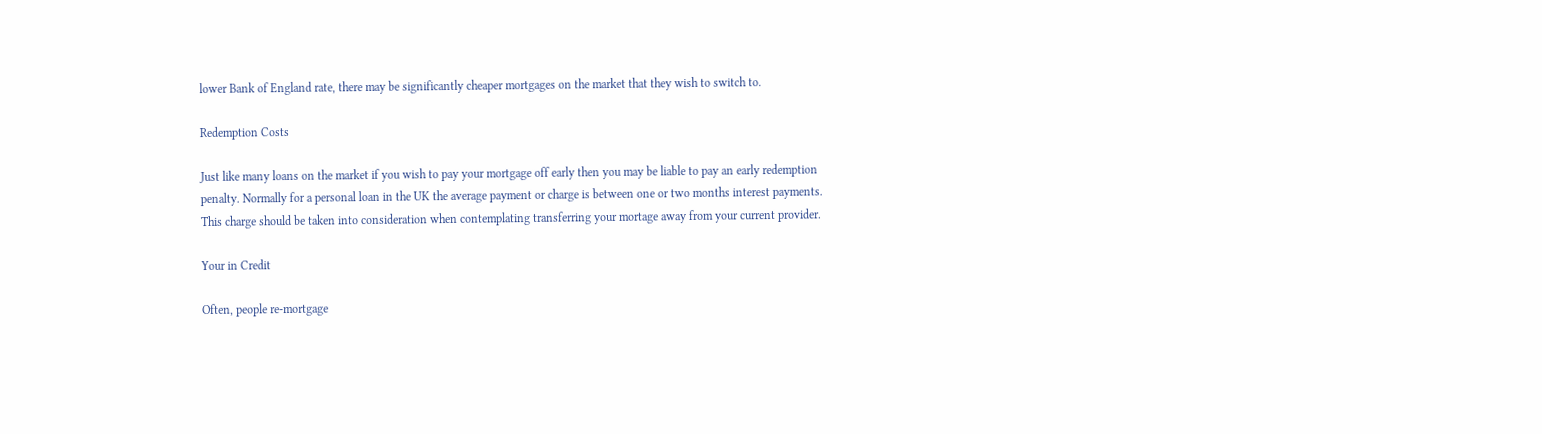lower Bank of England rate, there may be significantly cheaper mortgages on the market that they wish to switch to.

Redemption Costs

Just like many loans on the market if you wish to pay your mortgage off early then you may be liable to pay an early redemption penalty. Normally for a personal loan in the UK the average payment or charge is between one or two months interest payments. This charge should be taken into consideration when contemplating transferring your mortage away from your current provider.

Your in Credit

Often, people re-mortgage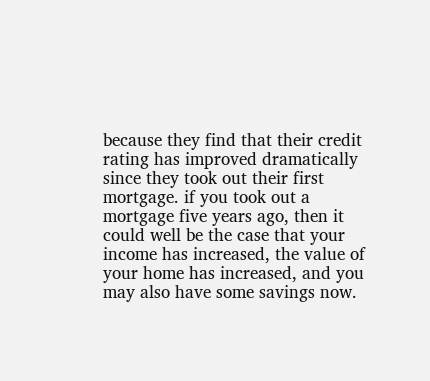because they find that their credit rating has improved dramatically since they took out their first mortgage. if you took out a mortgage five years ago, then it could well be the case that your income has increased, the value of your home has increased, and you may also have some savings now.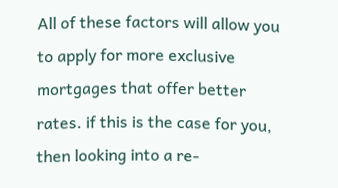All of these factors will allow you to apply for more exclusive mortgages that offer better rates. if this is the case for you, then looking into a re-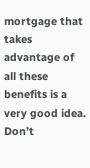mortgage that takes advantage of all these benefits is a very good idea. Don’t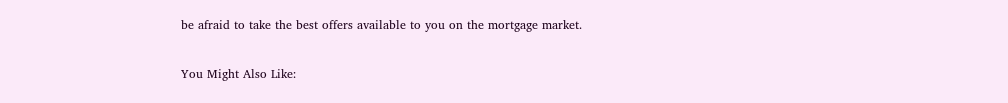be afraid to take the best offers available to you on the mortgage market.

You Might Also Like: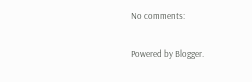No comments:

Powered by Blogger.